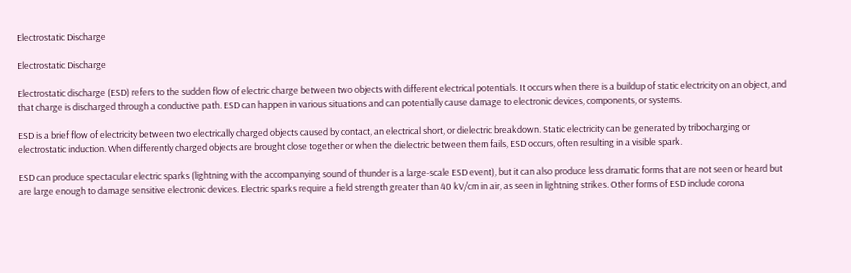Electrostatic Discharge

Electrostatic Discharge

Electrostatic discharge (ESD) refers to the sudden flow of electric charge between two objects with different electrical potentials. It occurs when there is a buildup of static electricity on an object, and that charge is discharged through a conductive path. ESD can happen in various situations and can potentially cause damage to electronic devices, components, or systems.

ESD is a brief flow of electricity between two electrically charged objects caused by contact, an electrical short, or dielectric breakdown. Static electricity can be generated by tribocharging or electrostatic induction. When differently charged objects are brought close together or when the dielectric between them fails, ESD occurs, often resulting in a visible spark.

ESD can produce spectacular electric sparks (lightning with the accompanying sound of thunder is a large-scale ESD event), but it can also produce less dramatic forms that are not seen or heard but are large enough to damage sensitive electronic devices. Electric sparks require a field strength greater than 40 kV/cm in air, as seen in lightning strikes. Other forms of ESD include corona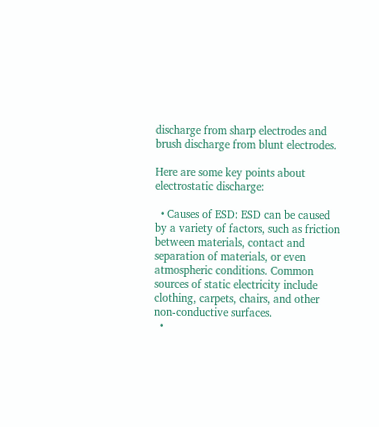discharge from sharp electrodes and brush discharge from blunt electrodes.

Here are some key points about electrostatic discharge:

  • Causes of ESD: ESD can be caused by a variety of factors, such as friction between materials, contact and separation of materials, or even atmospheric conditions. Common sources of static electricity include clothing, carpets, chairs, and other non-conductive surfaces.
  •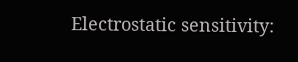Electrostatic sensitivity: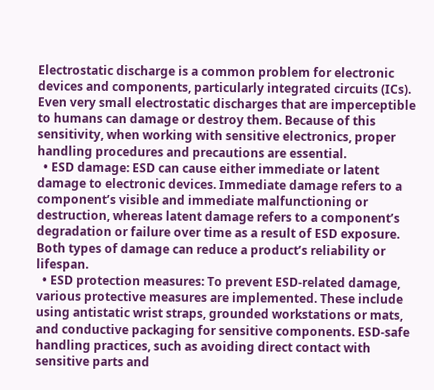Electrostatic discharge is a common problem for electronic devices and components, particularly integrated circuits (ICs). Even very small electrostatic discharges that are imperceptible to humans can damage or destroy them. Because of this sensitivity, when working with sensitive electronics, proper handling procedures and precautions are essential.
  • ESD damage: ESD can cause either immediate or latent damage to electronic devices. Immediate damage refers to a component’s visible and immediate malfunctioning or destruction, whereas latent damage refers to a component’s degradation or failure over time as a result of ESD exposure. Both types of damage can reduce a product’s reliability or lifespan.
  • ESD protection measures: To prevent ESD-related damage, various protective measures are implemented. These include using antistatic wrist straps, grounded workstations or mats, and conductive packaging for sensitive components. ESD-safe handling practices, such as avoiding direct contact with sensitive parts and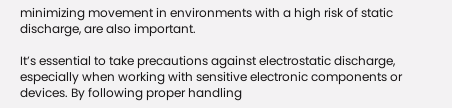minimizing movement in environments with a high risk of static discharge, are also important.

It’s essential to take precautions against electrostatic discharge, especially when working with sensitive electronic components or devices. By following proper handling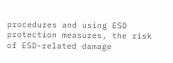procedures and using ESD protection measures, the risk of ESD-related damage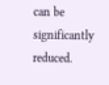can be significantly reduced.